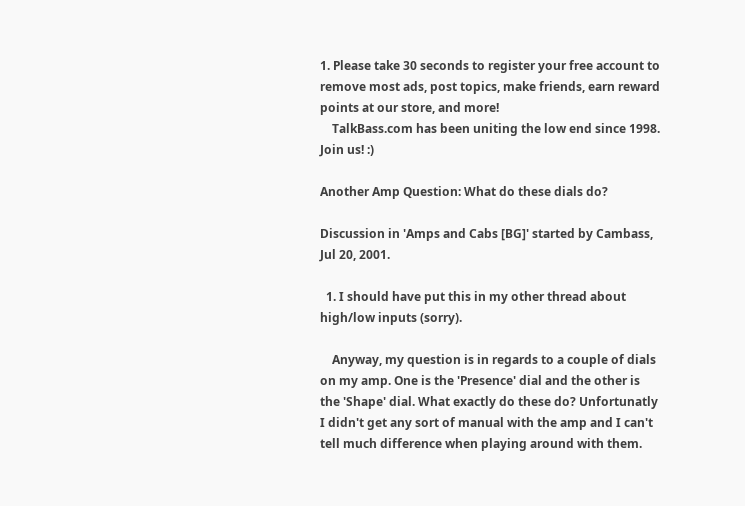1. Please take 30 seconds to register your free account to remove most ads, post topics, make friends, earn reward points at our store, and more!
    TalkBass.com has been uniting the low end since 1998.  Join us! :)

Another Amp Question: What do these dials do?

Discussion in 'Amps and Cabs [BG]' started by Cambass, Jul 20, 2001.

  1. I should have put this in my other thread about high/low inputs (sorry).

    Anyway, my question is in regards to a couple of dials on my amp. One is the 'Presence' dial and the other is the 'Shape' dial. What exactly do these do? Unfortunatly I didn't get any sort of manual with the amp and I can't tell much difference when playing around with them.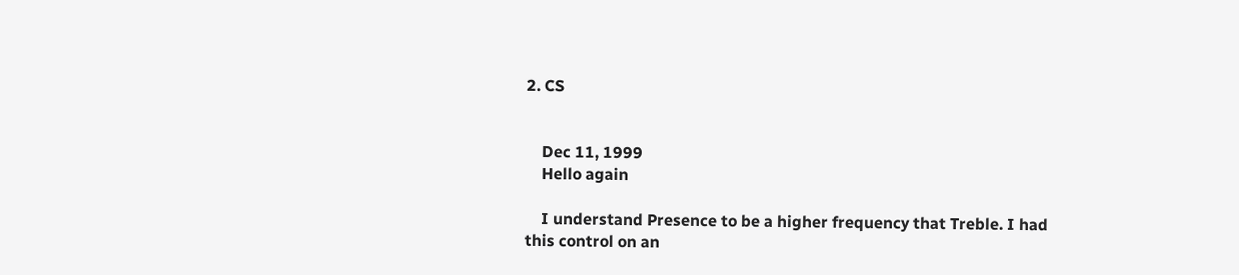2. CS


    Dec 11, 1999
    Hello again

    I understand Presence to be a higher frequency that Treble. I had this control on an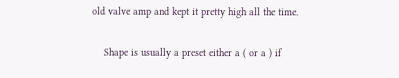old valve amp and kept it pretty high all the time.

    Shape is usually a preset either a ( or a ) if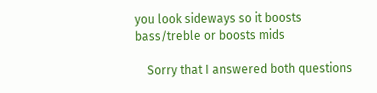you look sideways so it boosts bass/treble or boosts mids

    Sorry that I answered both questions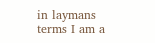in laymans terms I am a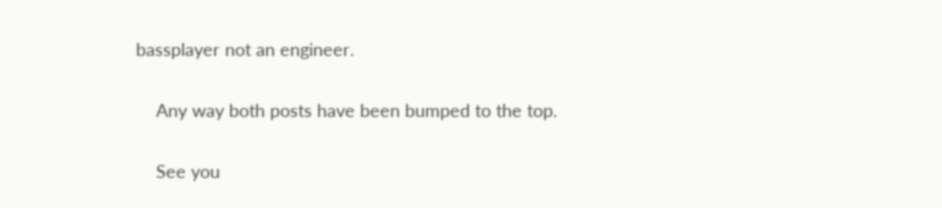bassplayer not an engineer.

    Any way both posts have been bumped to the top.

    See you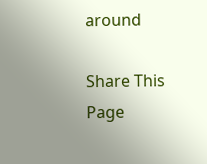around

Share This Page